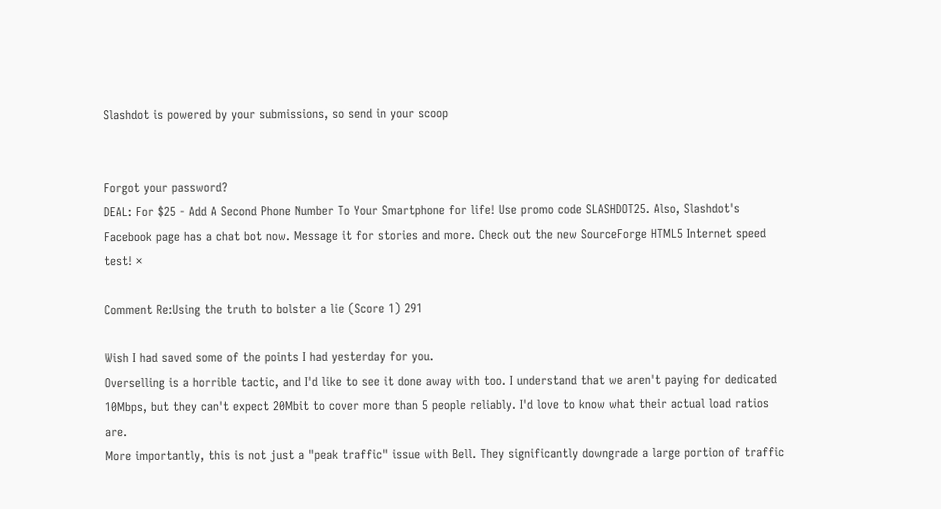Slashdot is powered by your submissions, so send in your scoop


Forgot your password?
DEAL: For $25 - Add A Second Phone Number To Your Smartphone for life! Use promo code SLASHDOT25. Also, Slashdot's Facebook page has a chat bot now. Message it for stories and more. Check out the new SourceForge HTML5 Internet speed test! ×

Comment Re:Using the truth to bolster a lie (Score 1) 291

Wish I had saved some of the points I had yesterday for you.
Overselling is a horrible tactic, and I'd like to see it done away with too. I understand that we aren't paying for dedicated 10Mbps, but they can't expect 20Mbit to cover more than 5 people reliably. I'd love to know what their actual load ratios are.
More importantly, this is not just a "peak traffic" issue with Bell. They significantly downgrade a large portion of traffic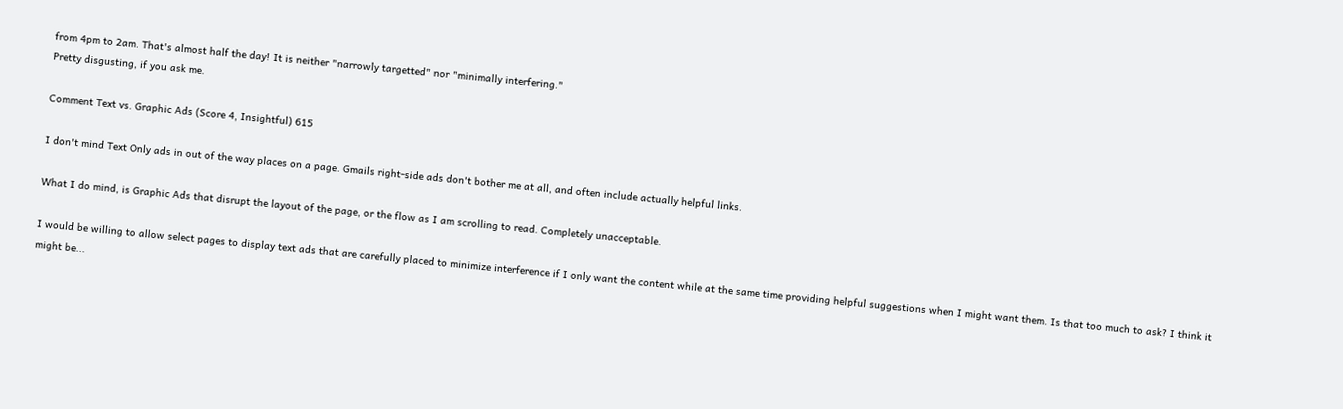from 4pm to 2am. That's almost half the day! It is neither "narrowly targetted" nor "minimally interfering."
Pretty disgusting, if you ask me.

Comment Text vs. Graphic Ads (Score 4, Insightful) 615

I don't mind Text Only ads in out of the way places on a page. Gmails right-side ads don't bother me at all, and often include actually helpful links.

What I do mind, is Graphic Ads that disrupt the layout of the page, or the flow as I am scrolling to read. Completely unacceptable.

I would be willing to allow select pages to display text ads that are carefully placed to minimize interference if I only want the content while at the same time providing helpful suggestions when I might want them. Is that too much to ask? I think it might be...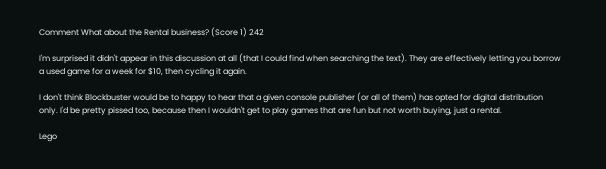Comment What about the Rental business? (Score 1) 242

I'm surprised it didn't appear in this discussion at all (that I could find when searching the text). They are effectively letting you borrow a used game for a week for $10, then cycling it again.

I don't think Blockbuster would be to happy to hear that a given console publisher (or all of them) has opted for digital distribution only. I'd be pretty pissed too, because then I wouldn't get to play games that are fun but not worth buying, just a rental.

Lego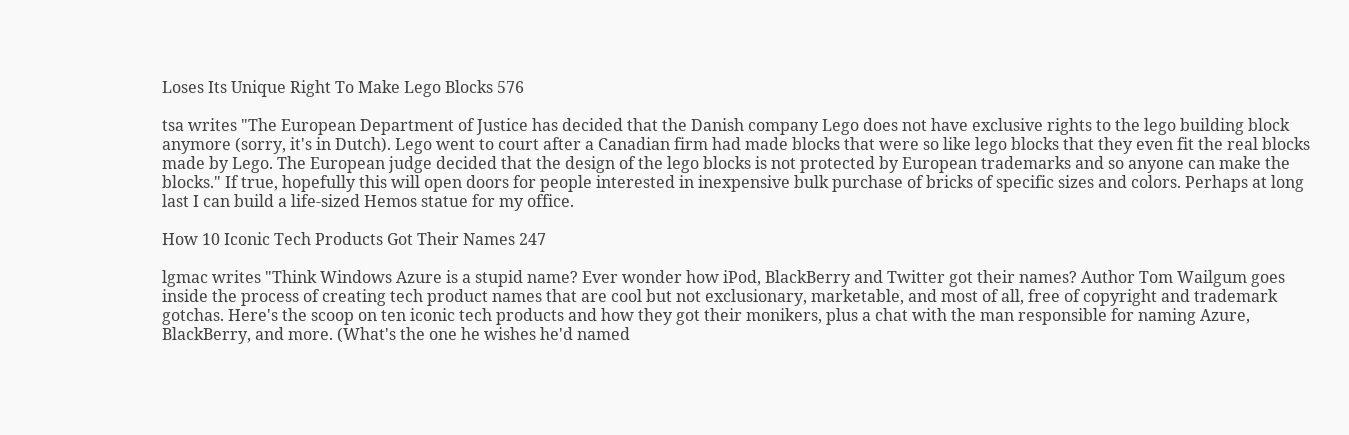Loses Its Unique Right To Make Lego Blocks 576

tsa writes "The European Department of Justice has decided that the Danish company Lego does not have exclusive rights to the lego building block anymore (sorry, it's in Dutch). Lego went to court after a Canadian firm had made blocks that were so like lego blocks that they even fit the real blocks made by Lego. The European judge decided that the design of the lego blocks is not protected by European trademarks and so anyone can make the blocks." If true, hopefully this will open doors for people interested in inexpensive bulk purchase of bricks of specific sizes and colors. Perhaps at long last I can build a life-sized Hemos statue for my office.

How 10 Iconic Tech Products Got Their Names 247

lgmac writes "Think Windows Azure is a stupid name? Ever wonder how iPod, BlackBerry and Twitter got their names? Author Tom Wailgum goes inside the process of creating tech product names that are cool but not exclusionary, marketable, and most of all, free of copyright and trademark gotchas. Here's the scoop on ten iconic tech products and how they got their monikers, plus a chat with the man responsible for naming Azure, BlackBerry, and more. (What's the one he wishes he'd named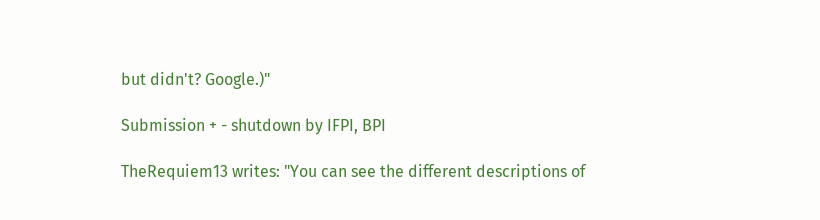but didn't? Google.)"

Submission + - shutdown by IFPI, BPI

TheRequiem13 writes: "You can see the different descriptions of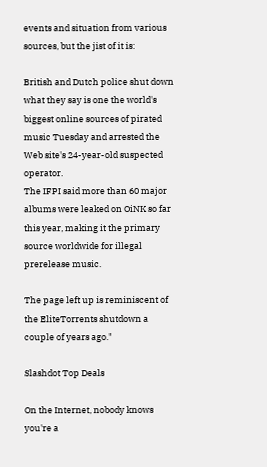events and situation from various sources, but the jist of it is:

British and Dutch police shut down what they say is one the world's biggest online sources of pirated music Tuesday and arrested the Web site's 24-year-old suspected operator.
The IFPI said more than 60 major albums were leaked on OiNK so far this year, making it the primary source worldwide for illegal prerelease music.

The page left up is reminiscent of the EliteTorrents shutdown a couple of years ago."

Slashdot Top Deals

On the Internet, nobody knows you're a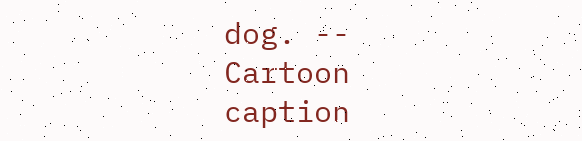dog. -- Cartoon caption